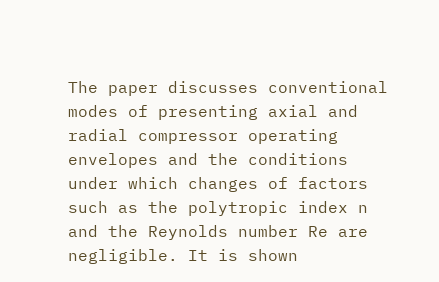The paper discusses conventional modes of presenting axial and radial compressor operating envelopes and the conditions under which changes of factors such as the polytropic index n and the Reynolds number Re are negligible. It is shown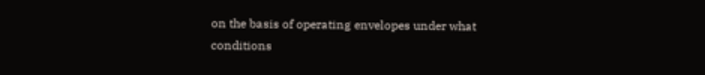on the basis of operating envelopes under what conditions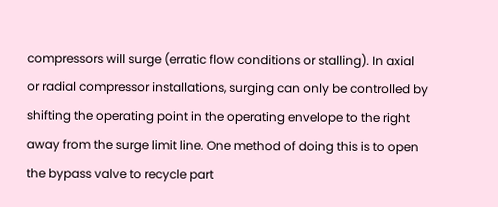compressors will surge (erratic flow conditions or stalling). In axial or radial compressor installations, surging can only be controlled by shifting the operating point in the operating envelope to the right away from the surge limit line. One method of doing this is to open the bypass valve to recycle part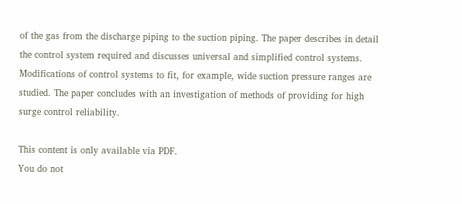of the gas from the discharge piping to the suction piping. The paper describes in detail the control system required and discusses universal and simplified control systems. Modifications of control systems to fit, for example, wide suction pressure ranges are studied. The paper concludes with an investigation of methods of providing for high surge control reliability.

This content is only available via PDF.
You do not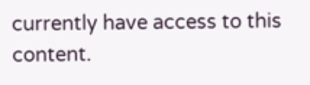currently have access to this content.